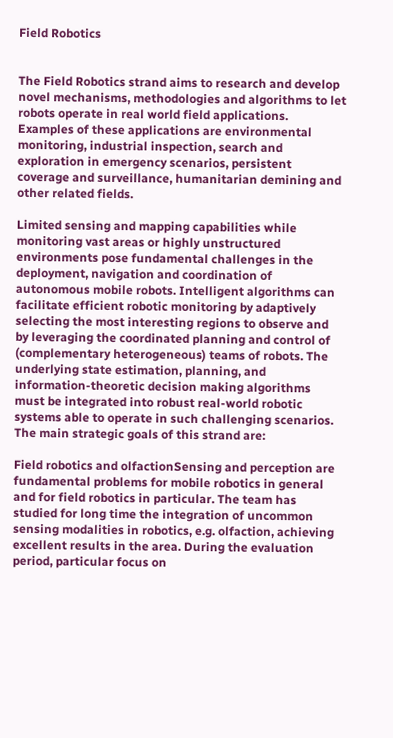Field Robotics


The Field Robotics strand aims to research and develop novel mechanisms, methodologies and algorithms to let robots operate in real world field applications. Examples of these applications are environmental monitoring, industrial inspection, search and exploration in emergency scenarios, persistent coverage and surveillance, humanitarian demining and other related fields.

Limited sensing and mapping capabilities while monitoring vast areas or highly unstructured environments pose fundamental challenges in the deployment, navigation and coordination of autonomous mobile robots. Intelligent algorithms can facilitate efficient robotic monitoring by adaptively selecting the most interesting regions to observe and by leveraging the coordinated planning and control of (complementary heterogeneous) teams of robots. The underlying state estimation, planning, and information-theoretic decision making algorithms must be integrated into robust real-world robotic systems able to operate in such challenging scenarios. The main strategic goals of this strand are:

Field robotics and olfactionSensing and perception are fundamental problems for mobile robotics in general and for field robotics in particular. The team has studied for long time the integration of uncommon sensing modalities in robotics, e.g. olfaction, achieving excellent results in the area. During the evaluation period, particular focus on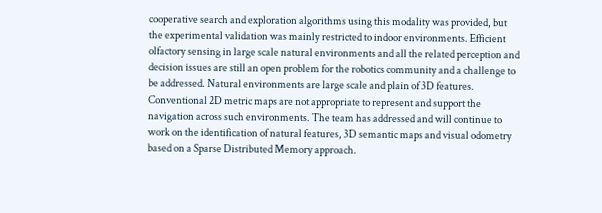cooperative search and exploration algorithms using this modality was provided, but the experimental validation was mainly restricted to indoor environments. Efficient olfactory sensing in large scale natural environments and all the related perception and decision issues are still an open problem for the robotics community and a challenge to be addressed. Natural environments are large scale and plain of 3D features. Conventional 2D metric maps are not appropriate to represent and support the navigation across such environments. The team has addressed and will continue to work on the identification of natural features, 3D semantic maps and visual odometry based on a Sparse Distributed Memory approach.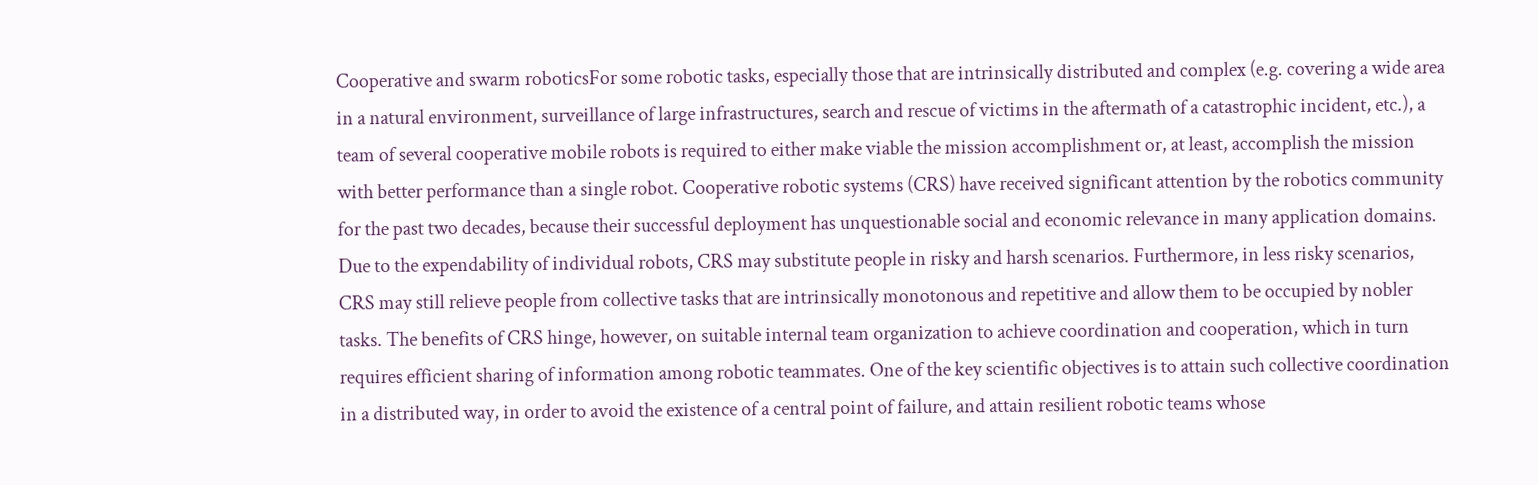Cooperative and swarm roboticsFor some robotic tasks, especially those that are intrinsically distributed and complex (e.g. covering a wide area in a natural environment, surveillance of large infrastructures, search and rescue of victims in the aftermath of a catastrophic incident, etc.), a team of several cooperative mobile robots is required to either make viable the mission accomplishment or, at least, accomplish the mission with better performance than a single robot. Cooperative robotic systems (CRS) have received significant attention by the robotics community for the past two decades, because their successful deployment has unquestionable social and economic relevance in many application domains. Due to the expendability of individual robots, CRS may substitute people in risky and harsh scenarios. Furthermore, in less risky scenarios, CRS may still relieve people from collective tasks that are intrinsically monotonous and repetitive and allow them to be occupied by nobler tasks. The benefits of CRS hinge, however, on suitable internal team organization to achieve coordination and cooperation, which in turn requires efficient sharing of information among robotic teammates. One of the key scientific objectives is to attain such collective coordination in a distributed way, in order to avoid the existence of a central point of failure, and attain resilient robotic teams whose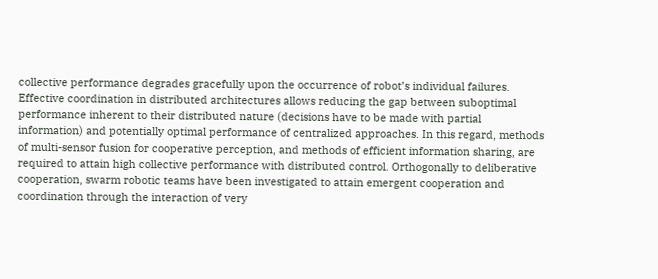collective performance degrades gracefully upon the occurrence of robot’s individual failures. Effective coordination in distributed architectures allows reducing the gap between suboptimal performance inherent to their distributed nature (decisions have to be made with partial information) and potentially optimal performance of centralized approaches. In this regard, methods of multi-sensor fusion for cooperative perception, and methods of efficient information sharing, are required to attain high collective performance with distributed control. Orthogonally to deliberative cooperation, swarm robotic teams have been investigated to attain emergent cooperation and coordination through the interaction of very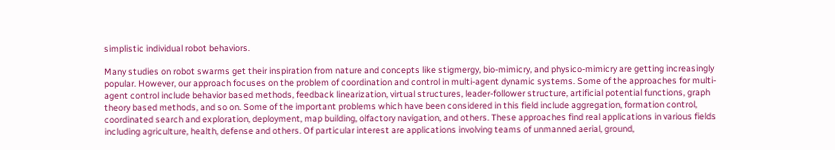simplistic individual robot behaviors.

Many studies on robot swarms get their inspiration from nature and concepts like stigmergy, bio-mimicry, and physico-mimicry are getting increasingly popular. However, our approach focuses on the problem of coordination and control in multi-agent dynamic systems. Some of the approaches for multi-agent control include behavior based methods, feedback linearization, virtual structures, leader-follower structure, artificial potential functions, graph theory based methods, and so on. Some of the important problems which have been considered in this field include aggregation, formation control, coordinated search and exploration, deployment, map building, olfactory navigation, and others. These approaches find real applications in various fields including agriculture, health, defense and others. Of particular interest are applications involving teams of unmanned aerial, ground,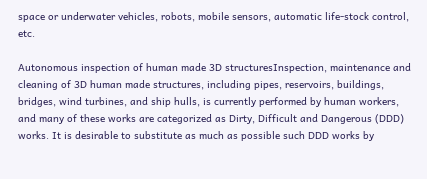space or underwater vehicles, robots, mobile sensors, automatic life-stock control, etc.

Autonomous inspection of human made 3D structuresInspection, maintenance and cleaning of 3D human made structures, including pipes, reservoirs, buildings, bridges, wind turbines, and ship hulls, is currently performed by human workers, and many of these works are categorized as Dirty, Difficult and Dangerous (DDD) works. It is desirable to substitute as much as possible such DDD works by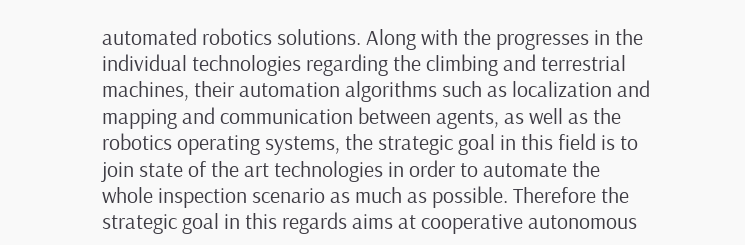automated robotics solutions. Along with the progresses in the individual technologies regarding the climbing and terrestrial machines, their automation algorithms such as localization and mapping and communication between agents, as well as the robotics operating systems, the strategic goal in this field is to join state of the art technologies in order to automate the whole inspection scenario as much as possible. Therefore the strategic goal in this regards aims at cooperative autonomous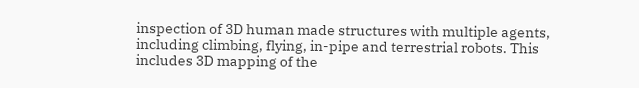inspection of 3D human made structures with multiple agents, including climbing, flying, in-pipe and terrestrial robots. This includes 3D mapping of the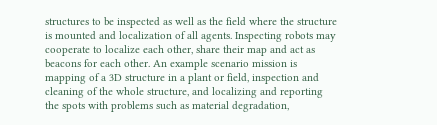structures to be inspected as well as the field where the structure is mounted and localization of all agents. Inspecting robots may cooperate to localize each other, share their map and act as beacons for each other. An example scenario mission is mapping of a 3D structure in a plant or field, inspection and cleaning of the whole structure, and localizing and reporting the spots with problems such as material degradation,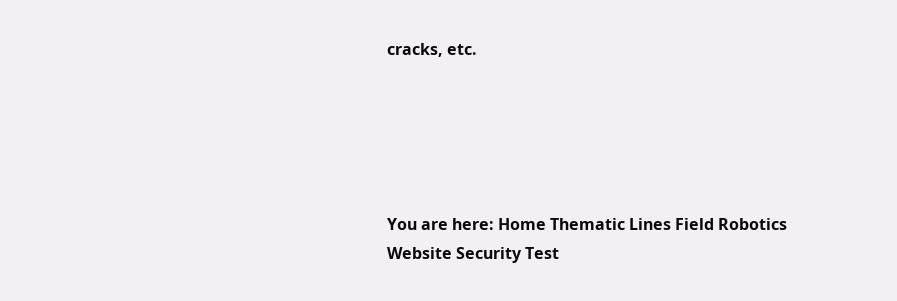cracks, etc.





You are here: Home Thematic Lines Field Robotics
Website Security Test